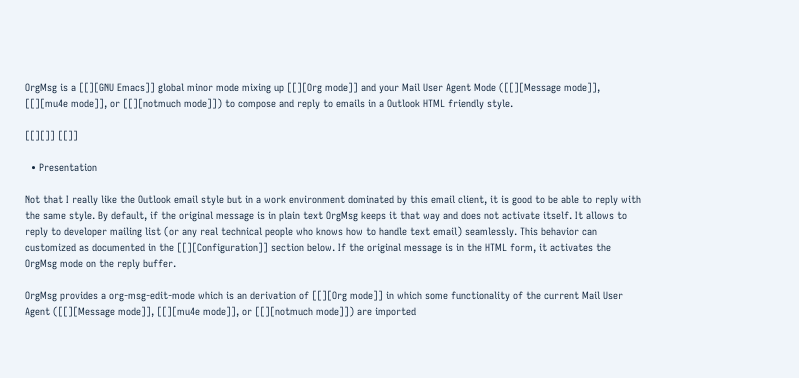OrgMsg is a [[][GNU Emacs]] global minor mode mixing up [[][Org mode]] and your Mail User Agent Mode ([[][Message mode]], [[][mu4e mode]], or [[][notmuch mode]]) to compose and reply to emails in a Outlook HTML friendly style.

[[][]] [[]]

  • Presentation

Not that I really like the Outlook email style but in a work environment dominated by this email client, it is good to be able to reply with the same style. By default, if the original message is in plain text OrgMsg keeps it that way and does not activate itself. It allows to reply to developer mailing list (or any real technical people who knows how to handle text email) seamlessly. This behavior can customized as documented in the [[][Configuration]] section below. If the original message is in the HTML form, it activates the OrgMsg mode on the reply buffer.

OrgMsg provides a org-msg-edit-mode which is an derivation of [[][Org mode]] in which some functionality of the current Mail User Agent ([[][Message mode]], [[][mu4e mode]], or [[][notmuch mode]]) are imported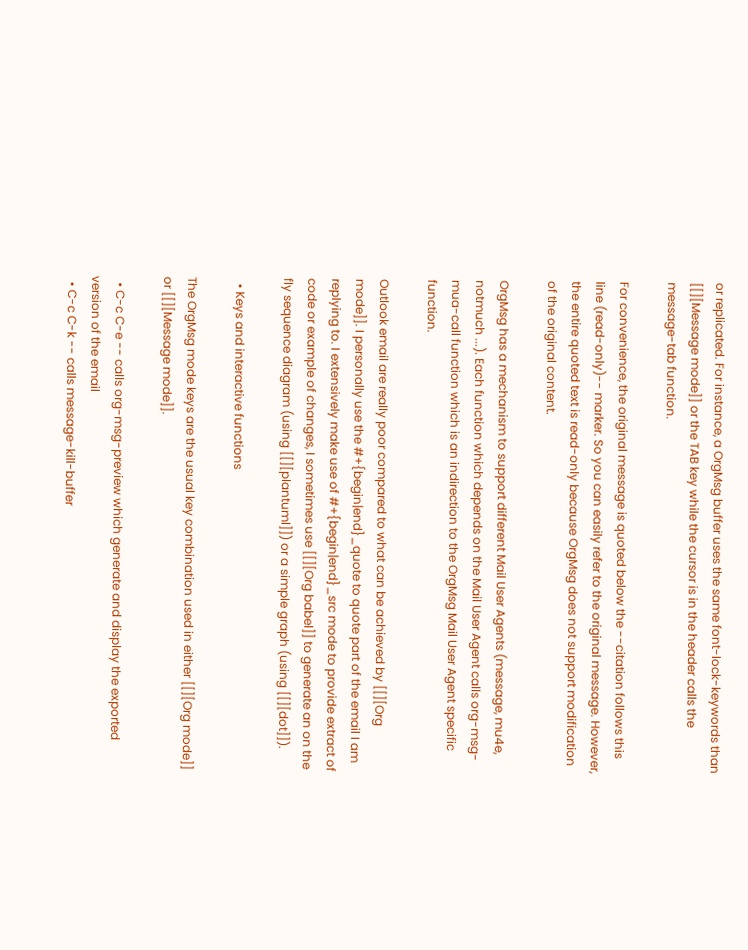or replicated. For instance, a OrgMsg buffer uses the same font-lock-keywords than [[][Message mode]] or the TAB key while the cursor is in the header calls the message-tab function.

For convenience, the original message is quoted below the --citation follows this line (read-only)-- marker. So you can easily refer to the original message. However, the entire quoted text is read-only because OrgMsg does not support modification of the original content.

OrgMsg has a mechanism to support different Mail User Agents (message, mu4e, notmuch ...). Each function which depends on the Mail User Agent calls org-msg-mua-call function which is an indirection to the OrgMsg Mail User Agent specific function.

Outlook email are really poor compared to what can be achieved by [[][Org mode]]. I personally use the #+{begin|end}_quote to quote part of the email I am replying to. I extensively make use of #+{begin|end}_src mode to provide extract of code or example of changes, I sometimes use [[][Org babel]] to generate an on the fly sequence diagram (using [[][plantuml]]) or a simple graph (using [[][dot]]).

  • Keys and interactive functions

The OrgMsg mode keys are the usual key combination used in either [[][Org mode]] or [[][Message mode]].

  • C-c C-e -- calls org-msg-preview which generate and display the exported version of the email
  • C-c C-k -- calls message-kill-buffer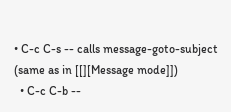• C-c C-s -- calls message-goto-subject (same as in [[][Message mode]])
  • C-c C-b --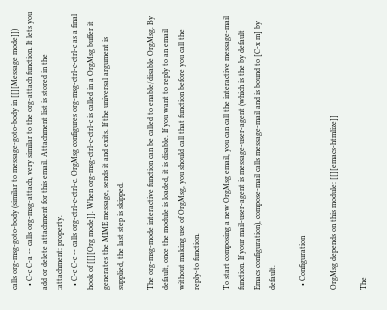calls org-msg-goto-body (similar to message-goto-body in [[][Message mode]])
  • C-c C-a -- calls org-msg-attach, very similar to the org-attach function. It lets you add or delete attachment for this email. Attachment list is stored in the :attachment: property.
  • C-c C-c -- calls org-ctrl-c-ctrl-c. OrgMsg configures org-msg-ctrl-c-ctrl-c as a final hook of [[][Org mode]]. When org-msg-ctrl-c-ctrl-c is called in a OrgMsg buffer it generates the MIME message, sends it and exits. If the universal argument is supplied, the last step is skipped.

The org-msg-mode interactive function can be called to enable/disable OrgMsg. By default, once the module is loaded, it is disable. If you want to reply to an email without making use of OrgMsg, you should call that function before you call the reply-to function.

To start composing a new OrgMsg email, you can call the interactive message-mail function. If your mail-user-agent is message-user-agent (which is the by default Emacs configuration), compose-mail calls message-mail and is bound to [C-x m] by default.

  • Configuration

OrgMsg depends on this module: [[][emacs-htmlize]]

The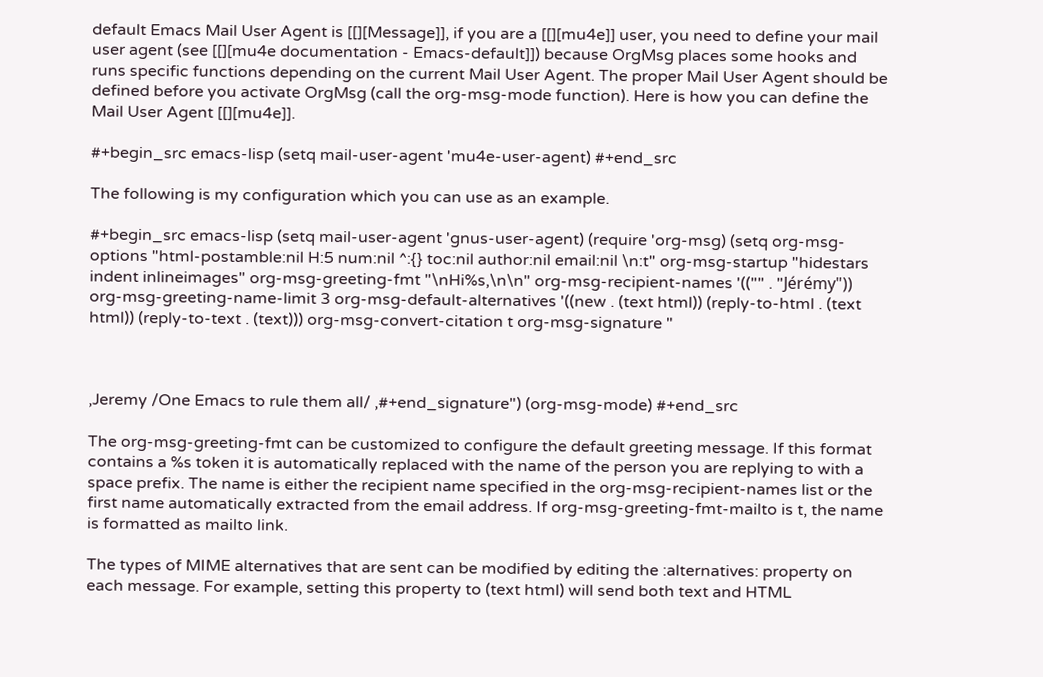default Emacs Mail User Agent is [[][Message]], if you are a [[][mu4e]] user, you need to define your mail user agent (see [[][mu4e documentation - Emacs-default]]) because OrgMsg places some hooks and runs specific functions depending on the current Mail User Agent. The proper Mail User Agent should be defined before you activate OrgMsg (call the org-msg-mode function). Here is how you can define the Mail User Agent [[][mu4e]].

#+begin_src emacs-lisp (setq mail-user-agent 'mu4e-user-agent) #+end_src

The following is my configuration which you can use as an example.

#+begin_src emacs-lisp (setq mail-user-agent 'gnus-user-agent) (require 'org-msg) (setq org-msg-options "html-postamble:nil H:5 num:nil ^:{} toc:nil author:nil email:nil \n:t" org-msg-startup "hidestars indent inlineimages" org-msg-greeting-fmt "\nHi%s,\n\n" org-msg-recipient-names '(("" . "Jérémy")) org-msg-greeting-name-limit 3 org-msg-default-alternatives '((new . (text html)) (reply-to-html . (text html)) (reply-to-text . (text))) org-msg-convert-citation t org-msg-signature "



,Jeremy /One Emacs to rule them all/ ,#+end_signature") (org-msg-mode) #+end_src

The org-msg-greeting-fmt can be customized to configure the default greeting message. If this format contains a %s token it is automatically replaced with the name of the person you are replying to with a space prefix. The name is either the recipient name specified in the org-msg-recipient-names list or the first name automatically extracted from the email address. If org-msg-greeting-fmt-mailto is t, the name is formatted as mailto link.

The types of MIME alternatives that are sent can be modified by editing the :alternatives: property on each message. For example, setting this property to (text html) will send both text and HTML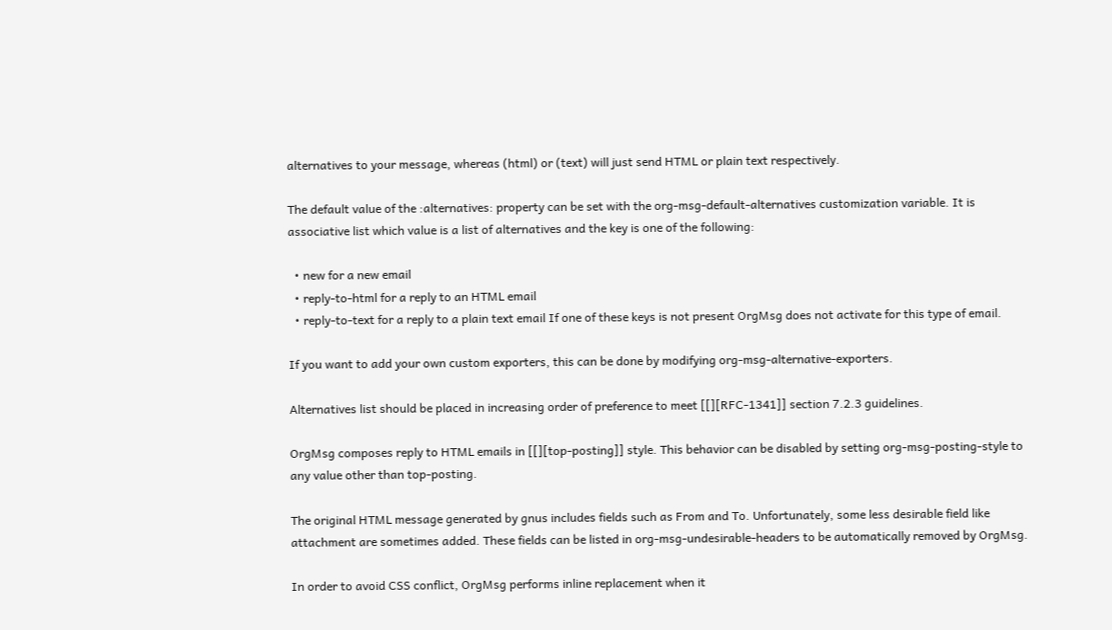alternatives to your message, whereas (html) or (text) will just send HTML or plain text respectively.

The default value of the :alternatives: property can be set with the org-msg-default-alternatives customization variable. It is associative list which value is a list of alternatives and the key is one of the following:

  • new for a new email
  • reply-to-html for a reply to an HTML email
  • reply-to-text for a reply to a plain text email If one of these keys is not present OrgMsg does not activate for this type of email.

If you want to add your own custom exporters, this can be done by modifying org-msg-alternative-exporters.

Alternatives list should be placed in increasing order of preference to meet [[][RFC-1341]] section 7.2.3 guidelines.

OrgMsg composes reply to HTML emails in [[][top-posting]] style. This behavior can be disabled by setting org-msg-posting-style to any value other than top-posting.

The original HTML message generated by gnus includes fields such as From and To. Unfortunately, some less desirable field like attachment are sometimes added. These fields can be listed in org-msg-undesirable-headers to be automatically removed by OrgMsg.

In order to avoid CSS conflict, OrgMsg performs inline replacement when it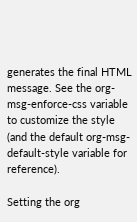generates the final HTML message. See the org-msg-enforce-css variable to customize the style (and the default org-msg-default-style variable for reference).

Setting the org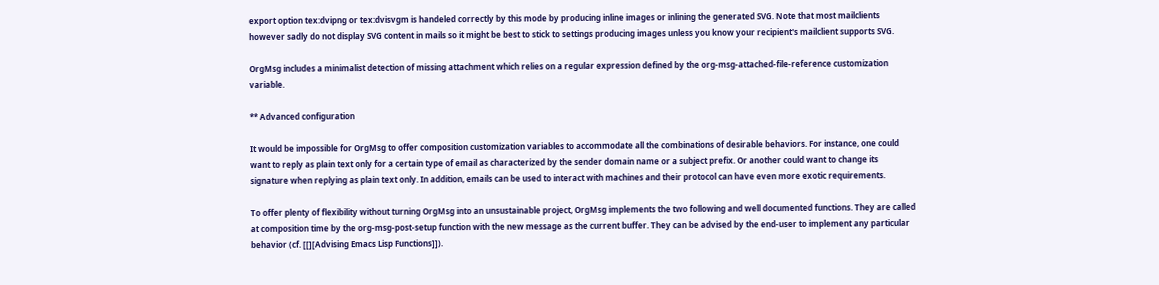export option tex:dvipng or tex:dvisvgm is handeled correctly by this mode by producing inline images or inlining the generated SVG. Note that most mailclients however sadly do not display SVG content in mails so it might be best to stick to settings producing images unless you know your recipient's mailclient supports SVG.

OrgMsg includes a minimalist detection of missing attachment which relies on a regular expression defined by the org-msg-attached-file-reference customization variable.

** Advanced configuration

It would be impossible for OrgMsg to offer composition customization variables to accommodate all the combinations of desirable behaviors. For instance, one could want to reply as plain text only for a certain type of email as characterized by the sender domain name or a subject prefix. Or another could want to change its signature when replying as plain text only. In addition, emails can be used to interact with machines and their protocol can have even more exotic requirements.

To offer plenty of flexibility without turning OrgMsg into an unsustainable project, OrgMsg implements the two following and well documented functions. They are called at composition time by the org-msg-post-setup function with the new message as the current buffer. They can be advised by the end-user to implement any particular behavior (cf. [[][Advising Emacs Lisp Functions]]).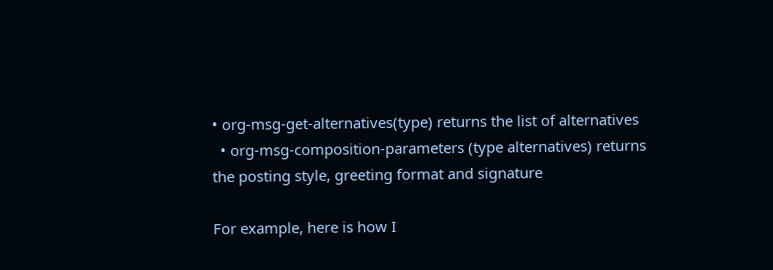• org-msg-get-alternatives(type) returns the list of alternatives
  • org-msg-composition-parameters (type alternatives) returns the posting style, greeting format and signature

For example, here is how I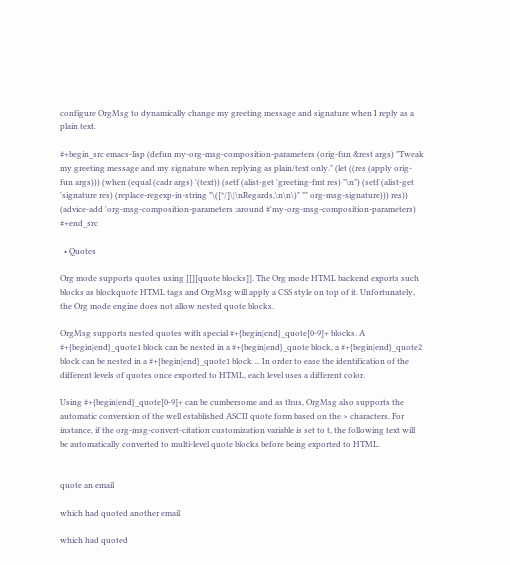configure OrgMsg to dynamically change my greeting message and signature when I reply as a plain text.

#+begin_src emacs-lisp (defun my-org-msg-composition-parameters (orig-fun &rest args) "Tweak my greeting message and my signature when replying as plain/text only." (let ((res (apply orig-fun args))) (when (equal (cadr args) '(text)) (setf (alist-get 'greeting-fmt res) "\n") (setf (alist-get 'signature res) (replace-regexp-in-string "\([*/]\|\nRegards,\n\n\)" "" org-msg-signature))) res)) (advice-add 'org-msg-composition-parameters :around #'my-org-msg-composition-parameters) #+end_src

  • Quotes

Org mode supports quotes using [[][quote blocks]]. The Org mode HTML backend exports such blocks as blockquote HTML tags and OrgMsg will apply a CSS style on top of it. Unfortunately, the Org mode engine does not allow nested quote blocks.

OrgMsg supports nested quotes with special #+{begin|end}_quote[0-9]+ blocks. A #+{begin|end}_quote1 block can be nested in a #+{begin|end}_quote block, a #+{begin|end}_quote2 block can be nested in a #+{begin|end}_quote1 block ... In order to ease the identification of the different levels of quotes once exported to HTML, each level uses a different color.

Using #+{begin|end}_quote[0-9]+ can be cumbersome and as thus, OrgMsg also supports the automatic conversion of the well established ASCII quote form based on the > characters. For instance, if the org-msg-convert-citation customization variable is set to t, the following text will be automatically converted to multi-level quote blocks before being exported to HTML.


quote an email

which had quoted another email

which had quoted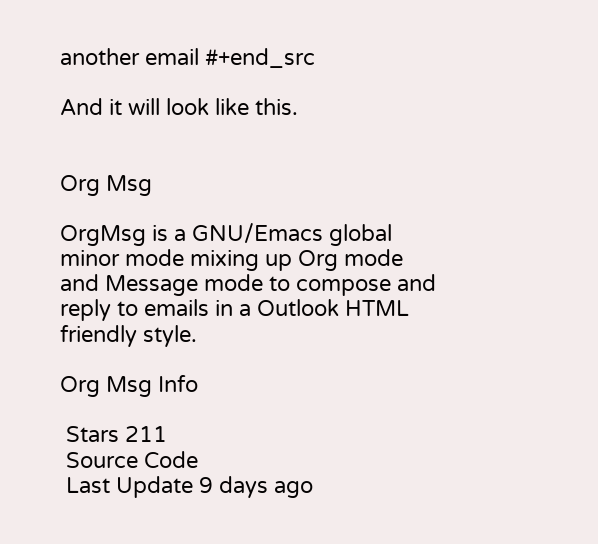another email #+end_src

And it will look like this.


Org Msg

OrgMsg is a GNU/Emacs global minor mode mixing up Org mode and Message mode to compose and reply to emails in a Outlook HTML friendly style.

Org Msg Info

 Stars 211
 Source Code
 Last Update 9 days ago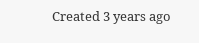Created 3 years ago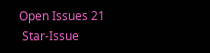Open Issues 21
 Star-Issue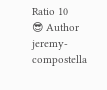Ratio 10
😎 Author jeremy-compostella